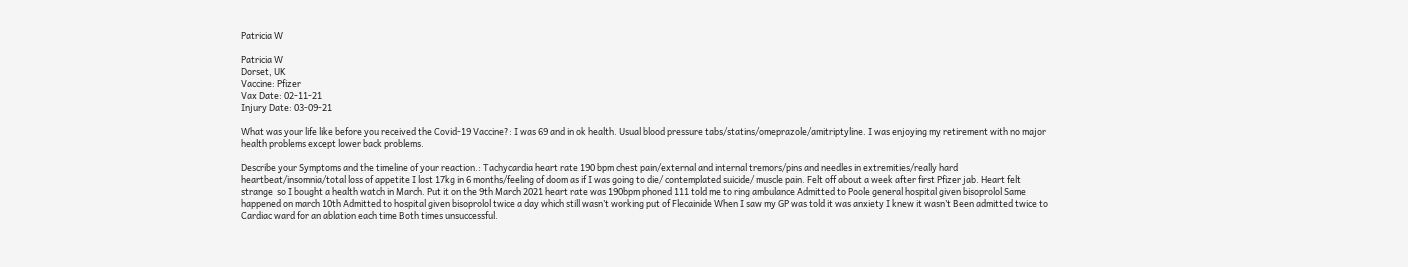Patricia W

Patricia W
Dorset, UK
Vaccine: Pfizer
Vax Date: 02-11-21
Injury Date: 03-09-21

What was your life like before you received the Covid-19 Vaccine?: I was 69 and in ok health. Usual blood pressure tabs/statins/omeprazole/amitriptyline. I was enjoying my retirement with no major health problems except lower back problems.

Describe your Symptoms and the timeline of your reaction.: Tachycardia heart rate 190 bpm chest pain/external and internal tremors/pins and needles in extremities/really hard heartbeat/insomnia/total loss of appetite I lost 17kg in 6 months/feeling of doom as if I was going to die/ contemplated suicide/ muscle pain. Felt off about a week after first Pfizer jab. Heart felt strange  so I bought a health watch in March. Put it on the 9th March 2021 heart rate was 190bpm phoned 111 told me to ring ambulance Admitted to Poole general hospital given bisoprolol Same happened on march 10th Admitted to hospital given bisoprolol twice a day which still wasn’t working put of Flecainide When I saw my GP was told it was anxiety I knew it wasn’t Been admitted twice to Cardiac ward for an ablation each time Both times unsuccessful.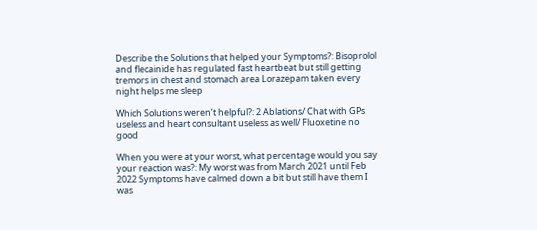Describe the Solutions that helped your Symptoms?: Bisoprolol and flecainide has regulated fast heartbeat but still getting tremors in chest and stomach area Lorazepam taken every night helps me sleep

Which Solutions weren’t helpful?: 2 Ablations/ Chat with GPs useless and heart consultant useless as well/ Fluoxetine no good

When you were at your worst, what percentage would you say your reaction was?: My worst was from March 2021 until Feb 2022 Symptoms have calmed down a bit but still have them I was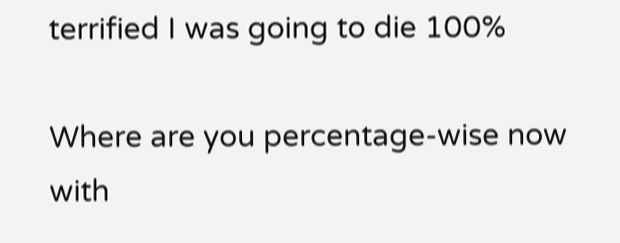terrified I was going to die 100%

Where are you percentage-wise now with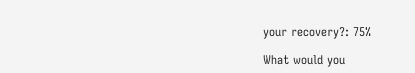your recovery?: 75%

What would you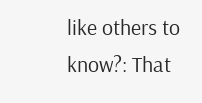like others to know?: That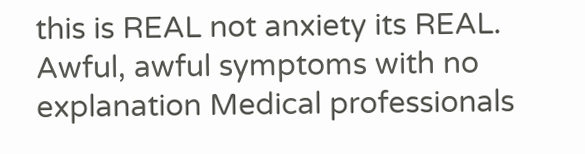this is REAL not anxiety its REAL. Awful, awful symptoms with no explanation Medical professionals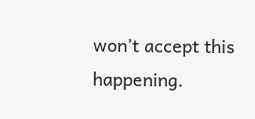won’t accept this happening.